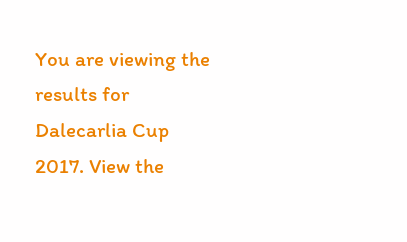You are viewing the results for Dalecarlia Cup 2017. View the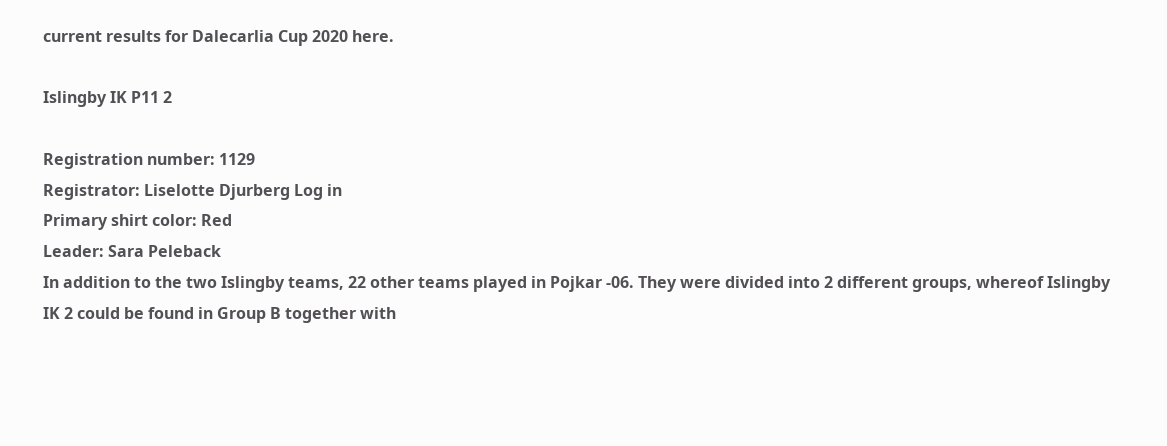current results for Dalecarlia Cup 2020 here.

Islingby IK P11 2

Registration number: 1129
Registrator: Liselotte Djurberg Log in
Primary shirt color: Red
Leader: Sara Peleback
In addition to the two Islingby teams, 22 other teams played in Pojkar -06. They were divided into 2 different groups, whereof Islingby IK 2 could be found in Group B together with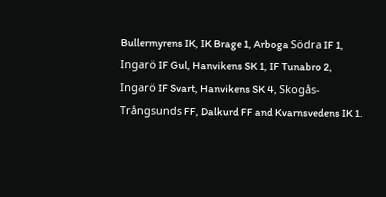Bullermyrens IK, IK Brage 1, Arboga Södra IF 1, Ingarö IF Gul, Hanvikens SK 1, IF Tunabro 2, Ingarö IF Svart, Hanvikens SK 4, Skogås-Trångsunds FF, Dalkurd FF and Kvarnsvedens IK 1.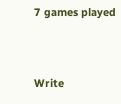7 games played


Write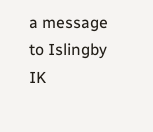a message to Islingby IK